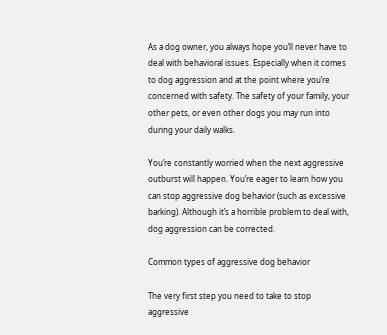As a dog owner, you always hope you’ll never have to deal with behavioral issues. Especially when it comes to dog aggression and at the point where you’re concerned with safety. The safety of your family, your other pets, or even other dogs you may run into during your daily walks.

You’re constantly worried when the next aggressive outburst will happen. You’re eager to learn how you can stop aggressive dog behavior (such as excessive barking). Although it’s a horrible problem to deal with, dog aggression can be corrected.

Common types of aggressive dog behavior

The very first step you need to take to stop aggressive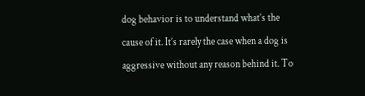dog behavior is to understand what’s the cause of it. It’s rarely the case when a dog is aggressive without any reason behind it. To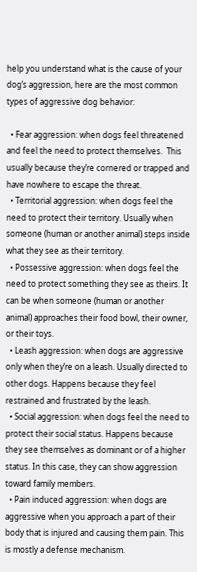help you understand what is the cause of your dog’s aggression, here are the most common types of aggressive dog behavior:

  • Fear aggression: when dogs feel threatened and feel the need to protect themselves.  This usually because they’re cornered or trapped and have nowhere to escape the threat.
  • Territorial aggression: when dogs feel the need to protect their territory. Usually when someone (human or another animal) steps inside what they see as their territory.
  • Possessive aggression: when dogs feel the need to protect something they see as theirs. It can be when someone (human or another animal) approaches their food bowl, their owner, or their toys.
  • Leash aggression: when dogs are aggressive only when they’re on a leash. Usually directed to other dogs. Happens because they feel restrained and frustrated by the leash.
  • Social aggression: when dogs feel the need to protect their social status. Happens because they see themselves as dominant or of a higher status. In this case, they can show aggression toward family members.
  • Pain induced aggression: when dogs are aggressive when you approach a part of their body that is injured and causing them pain. This is mostly a defense mechanism.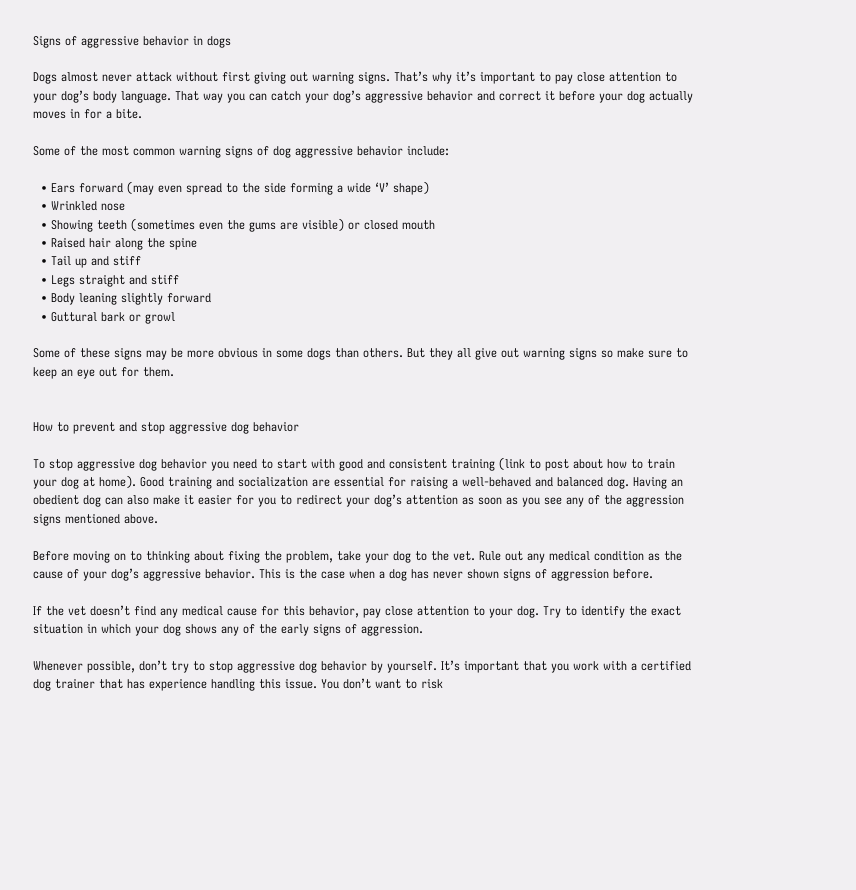Signs of aggressive behavior in dogs

Dogs almost never attack without first giving out warning signs. That’s why it’s important to pay close attention to your dog’s body language. That way you can catch your dog’s aggressive behavior and correct it before your dog actually moves in for a bite.

Some of the most common warning signs of dog aggressive behavior include:

  • Ears forward (may even spread to the side forming a wide ‘V’ shape)
  • Wrinkled nose
  • Showing teeth (sometimes even the gums are visible) or closed mouth
  • Raised hair along the spine
  • Tail up and stiff
  • Legs straight and stiff
  • Body leaning slightly forward
  • Guttural bark or growl

Some of these signs may be more obvious in some dogs than others. But they all give out warning signs so make sure to keep an eye out for them.


How to prevent and stop aggressive dog behavior

To stop aggressive dog behavior you need to start with good and consistent training (link to post about how to train your dog at home). Good training and socialization are essential for raising a well-behaved and balanced dog. Having an obedient dog can also make it easier for you to redirect your dog’s attention as soon as you see any of the aggression signs mentioned above.

Before moving on to thinking about fixing the problem, take your dog to the vet. Rule out any medical condition as the cause of your dog’s aggressive behavior. This is the case when a dog has never shown signs of aggression before.

If the vet doesn’t find any medical cause for this behavior, pay close attention to your dog. Try to identify the exact situation in which your dog shows any of the early signs of aggression.

Whenever possible, don’t try to stop aggressive dog behavior by yourself. It’s important that you work with a certified dog trainer that has experience handling this issue. You don’t want to risk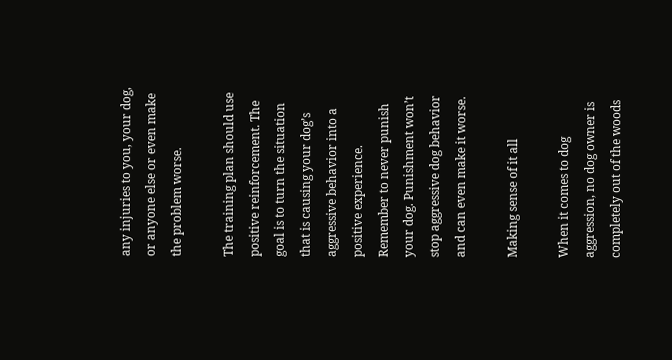any injuries to you, your dog, or anyone else or even make the problem worse.

The training plan should use positive reinforcement. The goal is to turn the situation that is causing your dog’s aggressive behavior into a positive experience. Remember to never punish your dog. Punishment won’t stop aggressive dog behavior and can even make it worse.

Making sense of it all

When it comes to dog aggression, no dog owner is completely out of the woods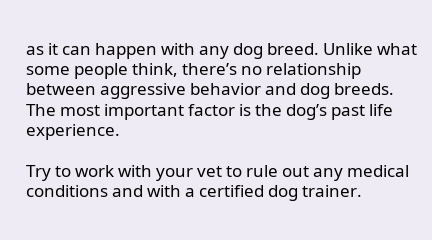as it can happen with any dog breed. Unlike what some people think, there’s no relationship between aggressive behavior and dog breeds. The most important factor is the dog’s past life experience.

Try to work with your vet to rule out any medical conditions and with a certified dog trainer.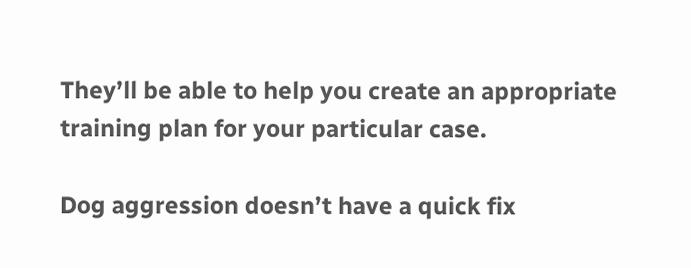They’ll be able to help you create an appropriate training plan for your particular case.

Dog aggression doesn’t have a quick fix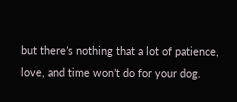but there’s nothing that a lot of patience, love, and time won’t do for your dog.